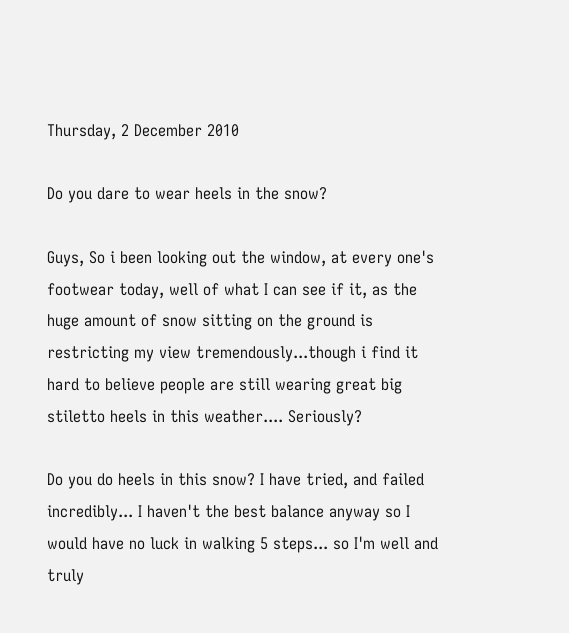Thursday, 2 December 2010

Do you dare to wear heels in the snow?

Guys, So i been looking out the window, at every one's footwear today, well of what I can see if it, as the huge amount of snow sitting on the ground is restricting my view tremendously...though i find it hard to believe people are still wearing great big stiletto heels in this weather.... Seriously?

Do you do heels in this snow? I have tried, and failed incredibly... I haven't the best balance anyway so I would have no luck in walking 5 steps... so I'm well and truly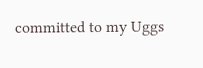committed to my Uggs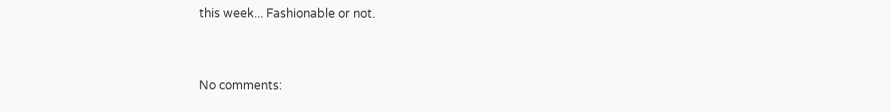this week... Fashionable or not.


No comments: